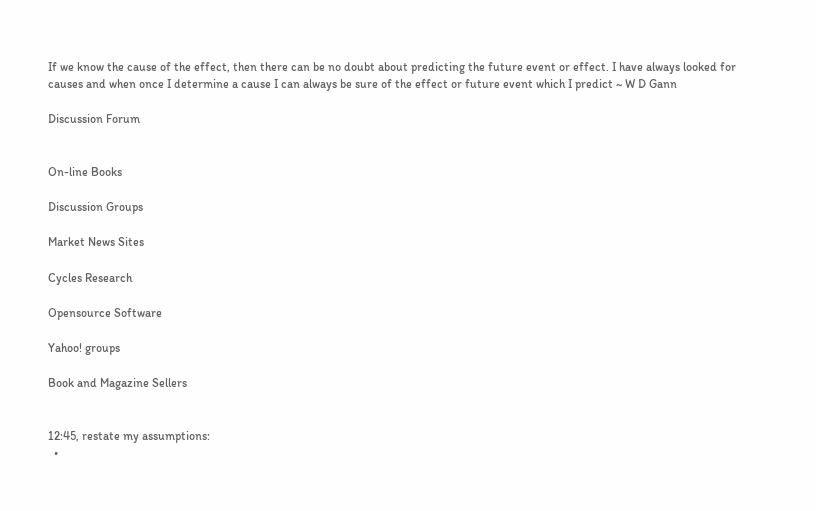If we know the cause of the effect, then there can be no doubt about predicting the future event or effect. I have always looked for causes and when once I determine a cause I can always be sure of the effect or future event which I predict ~ W D Gann

Discussion Forum


On-line Books

Discussion Groups

Market News Sites

Cycles Research

Opensource Software

Yahoo! groups

Book and Magazine Sellers


12:45, restate my assumptions:
  •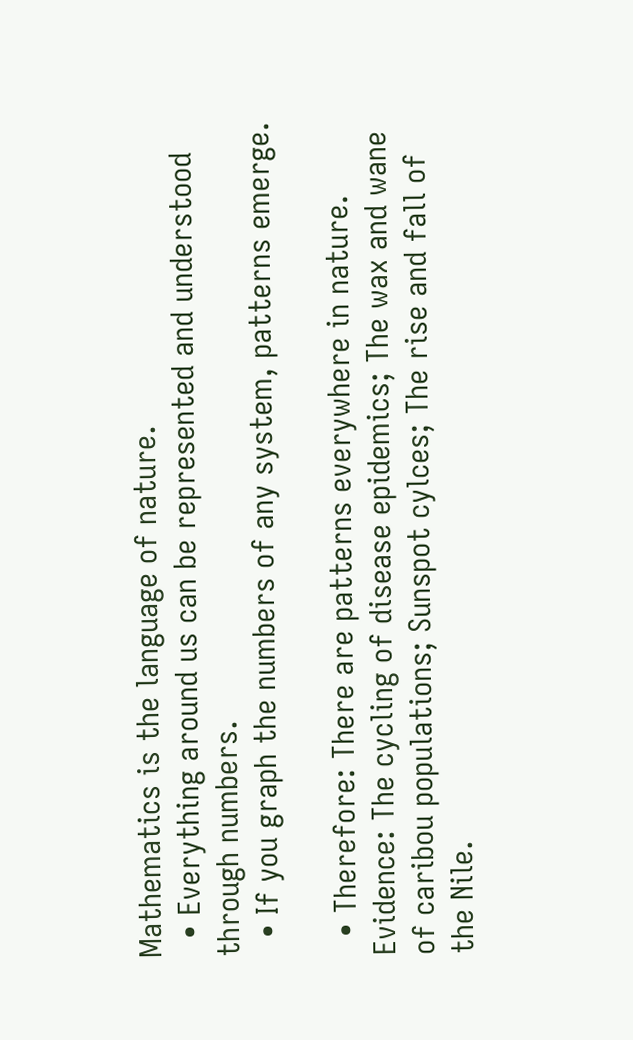Mathematics is the language of nature.
  • Everything around us can be represented and understood through numbers.
  • If you graph the numbers of any system, patterns emerge.

  • Therefore: There are patterns everywhere in nature. Evidence: The cycling of disease epidemics; The wax and wane of caribou populations; Sunspot cylces; The rise and fall of the Nile.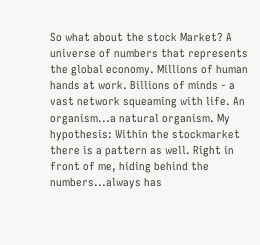So what about the stock Market? A universe of numbers that represents the global economy. Millions of human hands at work. Billions of minds - a vast network squeaming with life. An organism...a natural organism. My hypothesis: Within the stockmarket there is a pattern as well. Right in front of me, hiding behind the numbers...always has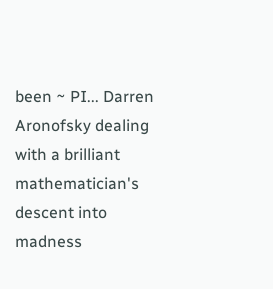been ~ PI... Darren Aronofsky dealing with a brilliant mathematician's descent into madness